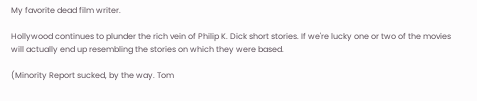My favorite dead film writer.

Hollywood continues to plunder the rich vein of Philip K. Dick short stories. If we're lucky one or two of the movies will actually end up resembling the stories on which they were based.

(Minority Report sucked, by the way. Tom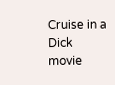Cruise in a Dick movie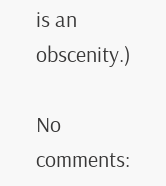is an obscenity.)

No comments: